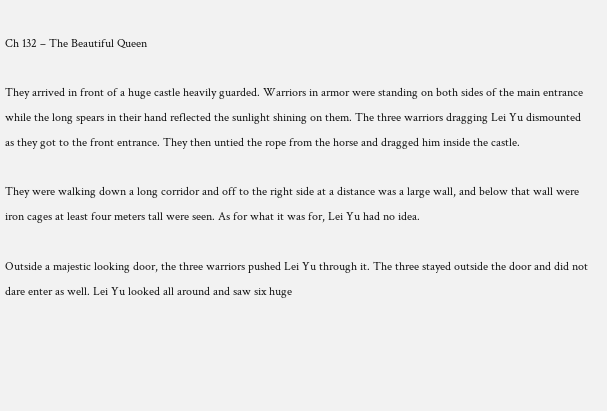Ch 132 – The Beautiful Queen

They arrived in front of a huge castle heavily guarded. Warriors in armor were standing on both sides of the main entrance while the long spears in their hand reflected the sunlight shining on them. The three warriors dragging Lei Yu dismounted as they got to the front entrance. They then untied the rope from the horse and dragged him inside the castle.

They were walking down a long corridor and off to the right side at a distance was a large wall, and below that wall were iron cages at least four meters tall were seen. As for what it was for, Lei Yu had no idea.

Outside a majestic looking door, the three warriors pushed Lei Yu through it. The three stayed outside the door and did not dare enter as well. Lei Yu looked all around and saw six huge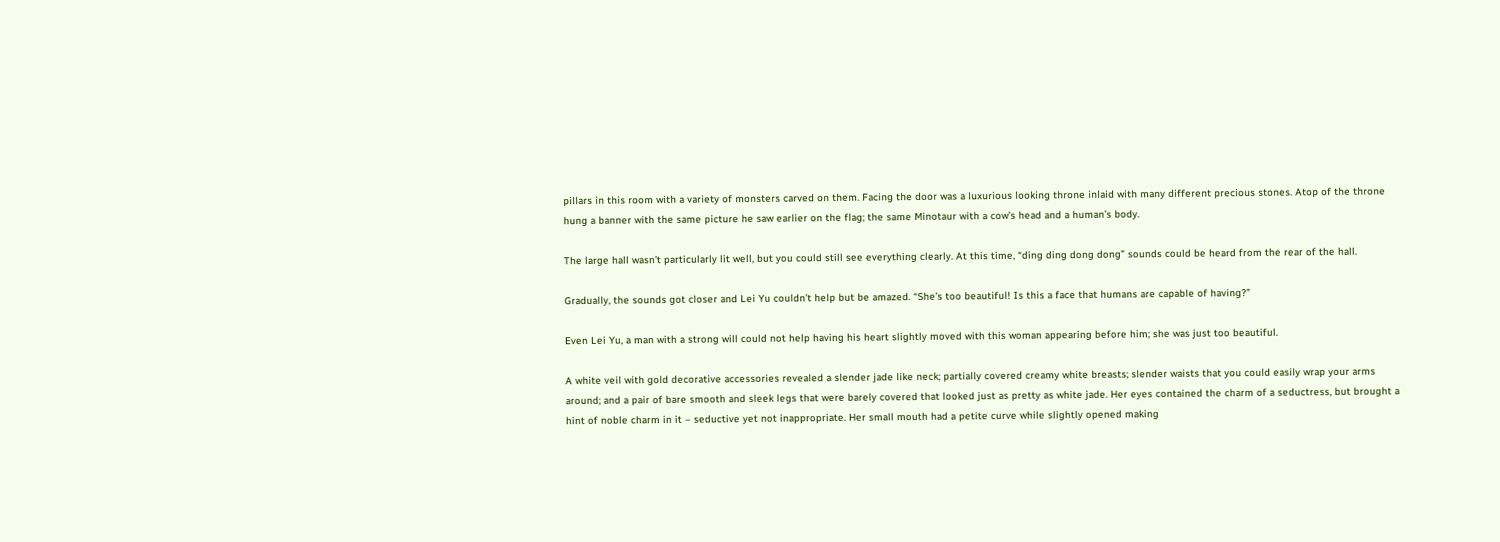pillars in this room with a variety of monsters carved on them. Facing the door was a luxurious looking throne inlaid with many different precious stones. Atop of the throne hung a banner with the same picture he saw earlier on the flag; the same Minotaur with a cow’s head and a human’s body.

The large hall wasn’t particularly lit well, but you could still see everything clearly. At this time, “ding ding dong dong” sounds could be heard from the rear of the hall.

Gradually, the sounds got closer and Lei Yu couldn’t help but be amazed. “She’s too beautiful! Is this a face that humans are capable of having?”

Even Lei Yu, a man with a strong will could not help having his heart slightly moved with this woman appearing before him; she was just too beautiful.

A white veil with gold decorative accessories revealed a slender jade like neck; partially covered creamy white breasts; slender waists that you could easily wrap your arms around; and a pair of bare smooth and sleek legs that were barely covered that looked just as pretty as white jade. Her eyes contained the charm of a seductress, but brought a hint of noble charm in it – seductive yet not inappropriate. Her small mouth had a petite curve while slightly opened making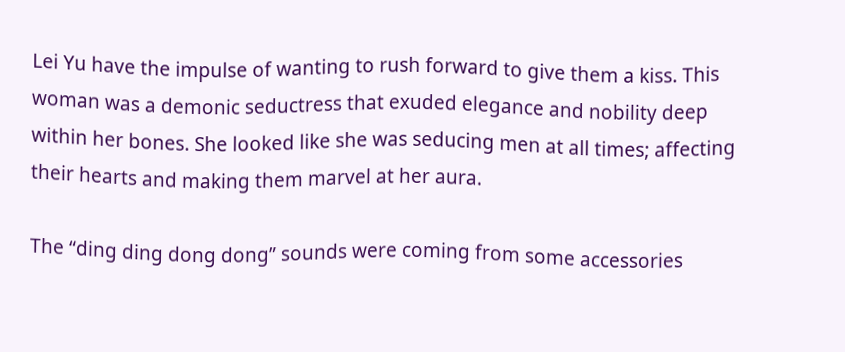Lei Yu have the impulse of wanting to rush forward to give them a kiss. This woman was a demonic seductress that exuded elegance and nobility deep within her bones. She looked like she was seducing men at all times; affecting their hearts and making them marvel at her aura.

The “ding ding dong dong” sounds were coming from some accessories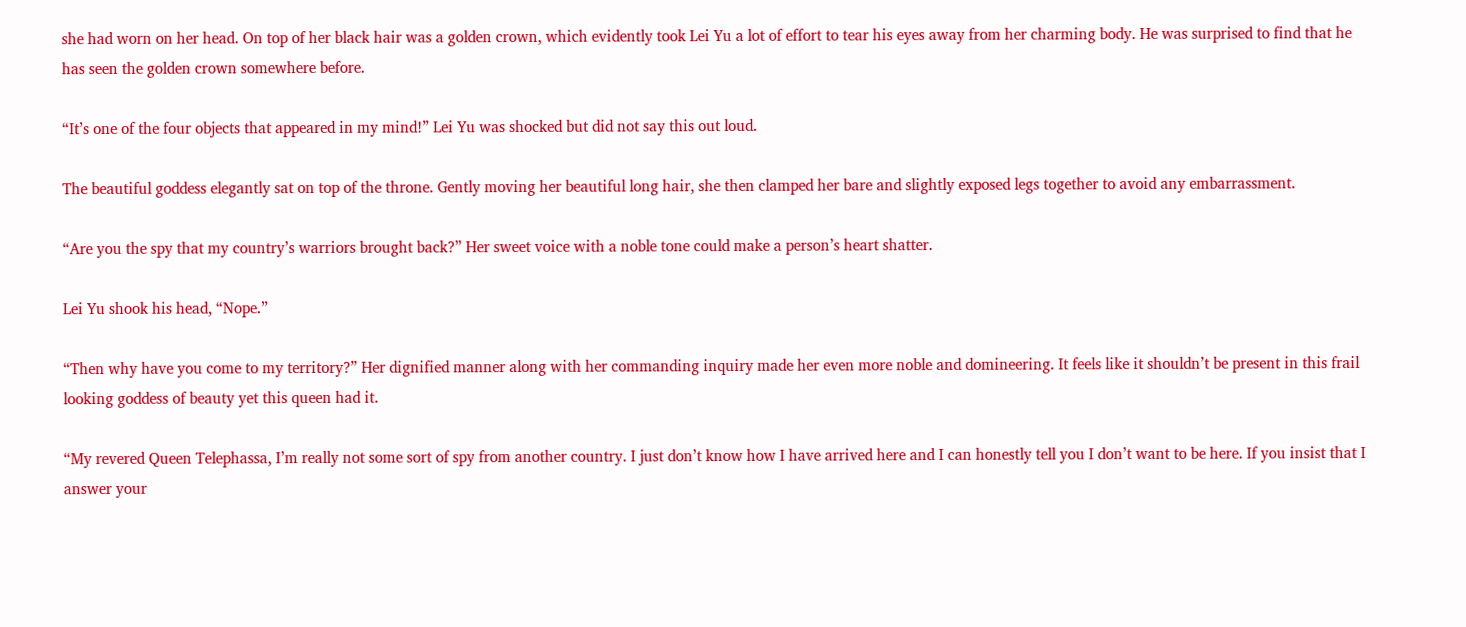she had worn on her head. On top of her black hair was a golden crown, which evidently took Lei Yu a lot of effort to tear his eyes away from her charming body. He was surprised to find that he has seen the golden crown somewhere before.

“It’s one of the four objects that appeared in my mind!” Lei Yu was shocked but did not say this out loud.

The beautiful goddess elegantly sat on top of the throne. Gently moving her beautiful long hair, she then clamped her bare and slightly exposed legs together to avoid any embarrassment.

“Are you the spy that my country’s warriors brought back?” Her sweet voice with a noble tone could make a person’s heart shatter.

Lei Yu shook his head, “Nope.”

“Then why have you come to my territory?” Her dignified manner along with her commanding inquiry made her even more noble and domineering. It feels like it shouldn’t be present in this frail looking goddess of beauty yet this queen had it.

“My revered Queen Telephassa, I’m really not some sort of spy from another country. I just don’t know how I have arrived here and I can honestly tell you I don’t want to be here. If you insist that I answer your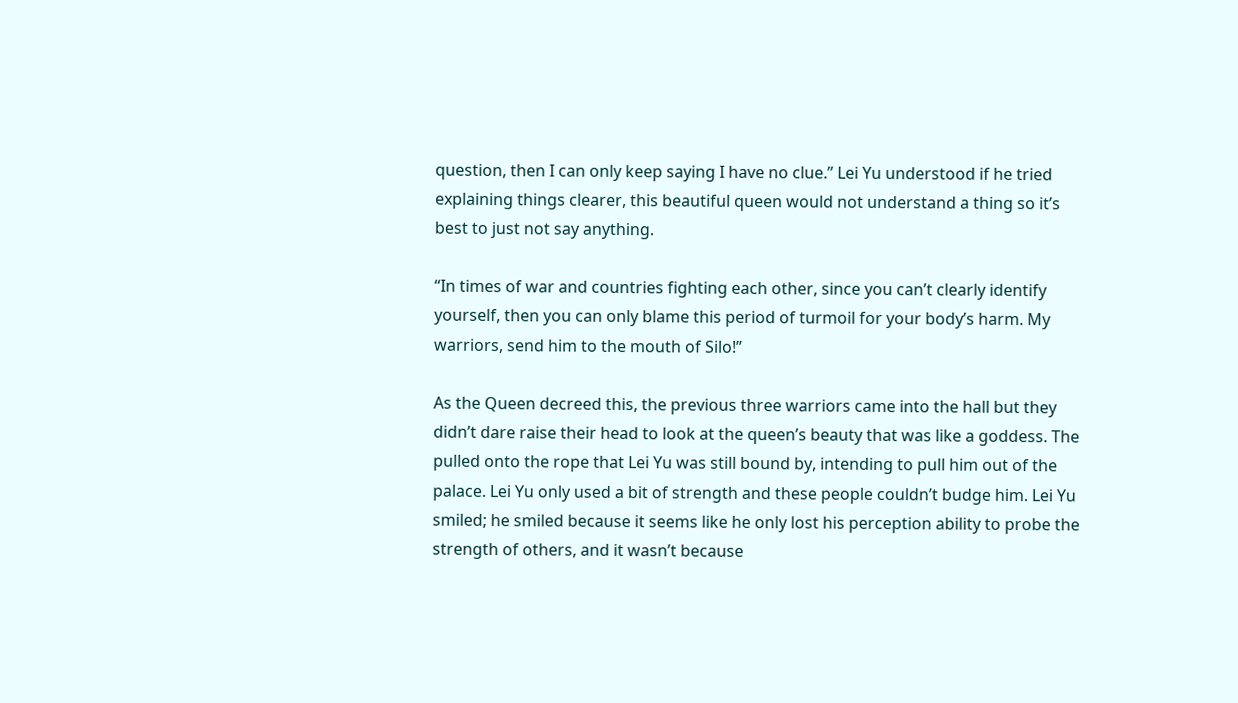question, then I can only keep saying I have no clue.” Lei Yu understood if he tried explaining things clearer, this beautiful queen would not understand a thing so it’s best to just not say anything.

“In times of war and countries fighting each other, since you can’t clearly identify yourself, then you can only blame this period of turmoil for your body’s harm. My warriors, send him to the mouth of Silo!”

As the Queen decreed this, the previous three warriors came into the hall but they didn’t dare raise their head to look at the queen’s beauty that was like a goddess. The pulled onto the rope that Lei Yu was still bound by, intending to pull him out of the palace. Lei Yu only used a bit of strength and these people couldn’t budge him. Lei Yu smiled; he smiled because it seems like he only lost his perception ability to probe the strength of others, and it wasn’t because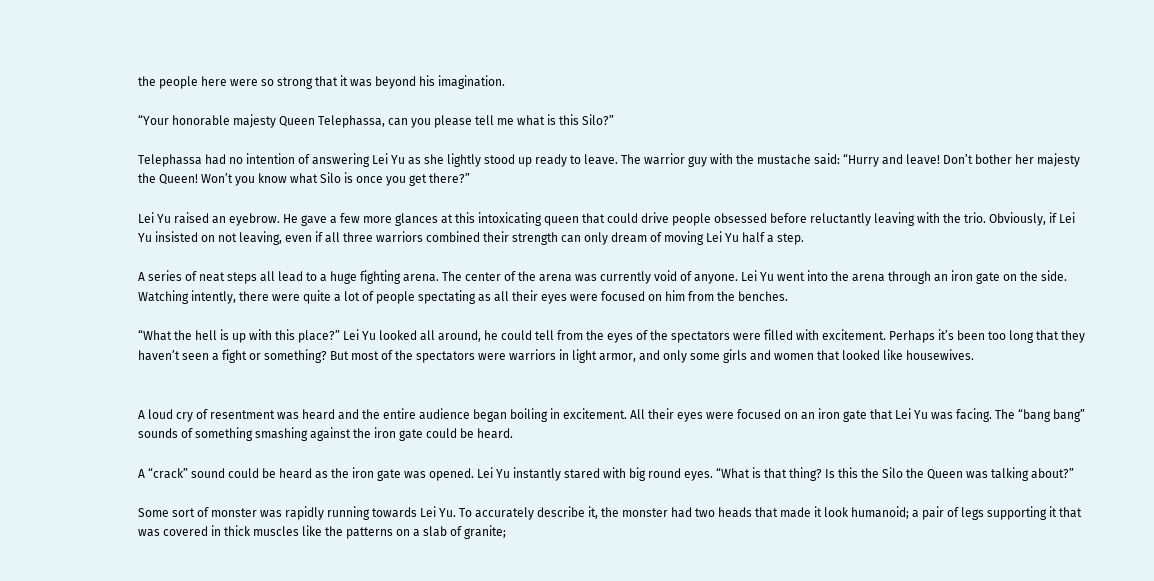the people here were so strong that it was beyond his imagination.

“Your honorable majesty Queen Telephassa, can you please tell me what is this Silo?”

Telephassa had no intention of answering Lei Yu as she lightly stood up ready to leave. The warrior guy with the mustache said: “Hurry and leave! Don’t bother her majesty the Queen! Won’t you know what Silo is once you get there?”

Lei Yu raised an eyebrow. He gave a few more glances at this intoxicating queen that could drive people obsessed before reluctantly leaving with the trio. Obviously, if Lei Yu insisted on not leaving, even if all three warriors combined their strength can only dream of moving Lei Yu half a step.

A series of neat steps all lead to a huge fighting arena. The center of the arena was currently void of anyone. Lei Yu went into the arena through an iron gate on the side. Watching intently, there were quite a lot of people spectating as all their eyes were focused on him from the benches.

“What the hell is up with this place?” Lei Yu looked all around, he could tell from the eyes of the spectators were filled with excitement. Perhaps it’s been too long that they haven’t seen a fight or something? But most of the spectators were warriors in light armor, and only some girls and women that looked like housewives.


A loud cry of resentment was heard and the entire audience began boiling in excitement. All their eyes were focused on an iron gate that Lei Yu was facing. The “bang bang” sounds of something smashing against the iron gate could be heard.

A “crack” sound could be heard as the iron gate was opened. Lei Yu instantly stared with big round eyes. “What is that thing? Is this the Silo the Queen was talking about?”

Some sort of monster was rapidly running towards Lei Yu. To accurately describe it, the monster had two heads that made it look humanoid; a pair of legs supporting it that was covered in thick muscles like the patterns on a slab of granite;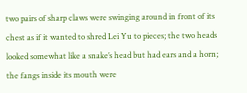two pairs of sharp claws were swinging around in front of its chest as if it wanted to shred Lei Yu to pieces; the two heads looked somewhat like a snake’s head but had ears and a horn; the fangs inside its mouth were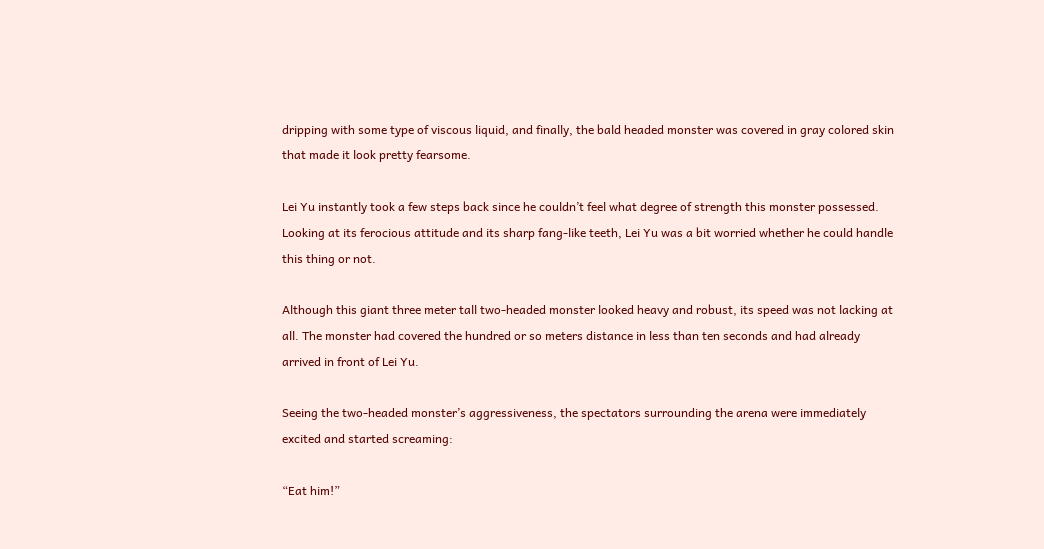dripping with some type of viscous liquid, and finally, the bald headed monster was covered in gray colored skin that made it look pretty fearsome.

Lei Yu instantly took a few steps back since he couldn’t feel what degree of strength this monster possessed. Looking at its ferocious attitude and its sharp fang-like teeth, Lei Yu was a bit worried whether he could handle this thing or not.

Although this giant three meter tall two-headed monster looked heavy and robust, its speed was not lacking at all. The monster had covered the hundred or so meters distance in less than ten seconds and had already arrived in front of Lei Yu.

Seeing the two-headed monster’s aggressiveness, the spectators surrounding the arena were immediately excited and started screaming:

“Eat him!”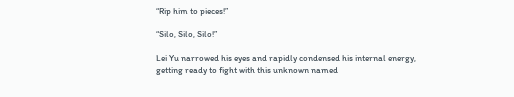“Rip him to pieces!”

“Silo, Silo, Silo!”

Lei Yu narrowed his eyes and rapidly condensed his internal energy, getting ready to fight with this unknown named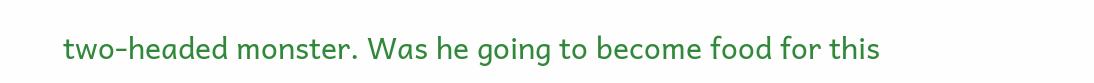two-headed monster. Was he going to become food for this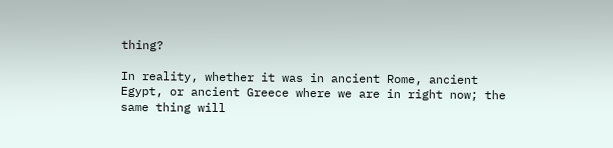thing?

In reality, whether it was in ancient Rome, ancient Egypt, or ancient Greece where we are in right now; the same thing will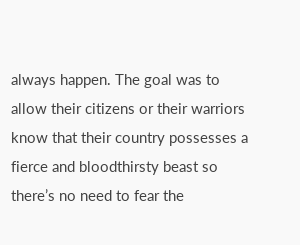always happen. The goal was to allow their citizens or their warriors know that their country possesses a fierce and bloodthirsty beast so there’s no need to fear the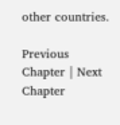other countries.

Previous Chapter | Next Chapter